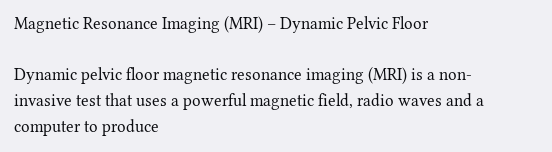Magnetic Resonance Imaging (MRI) – Dynamic Pelvic Floor

Dynamic pelvic floor magnetic resonance imaging (MRI) is a non-invasive test that uses a powerful magnetic field, radio waves and a computer to produce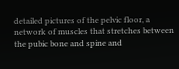detailed pictures of the pelvic floor, a network of muscles that stretches between the pubic bone and spine and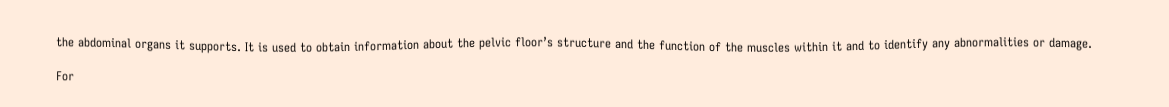the abdominal organs it supports. It is used to obtain information about the pelvic floor’s structure and the function of the muscles within it and to identify any abnormalities or damage.

For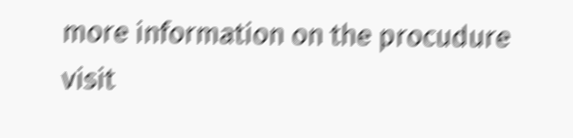more information on the procudure visit